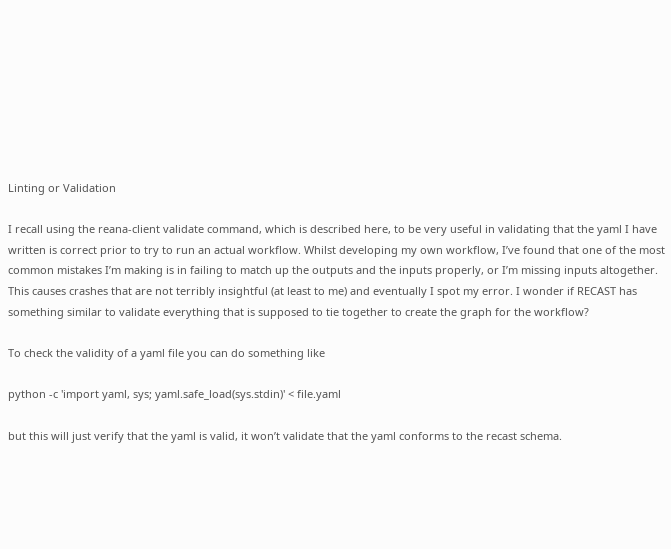Linting or Validation

I recall using the reana-client validate command, which is described here, to be very useful in validating that the yaml I have written is correct prior to try to run an actual workflow. Whilst developing my own workflow, I’ve found that one of the most common mistakes I’m making is in failing to match up the outputs and the inputs properly, or I’m missing inputs altogether. This causes crashes that are not terribly insightful (at least to me) and eventually I spot my error. I wonder if RECAST has something similar to validate everything that is supposed to tie together to create the graph for the workflow?

To check the validity of a yaml file you can do something like

python -c 'import yaml, sys; yaml.safe_load(sys.stdin)' < file.yaml

but this will just verify that the yaml is valid, it won’t validate that the yaml conforms to the recast schema.